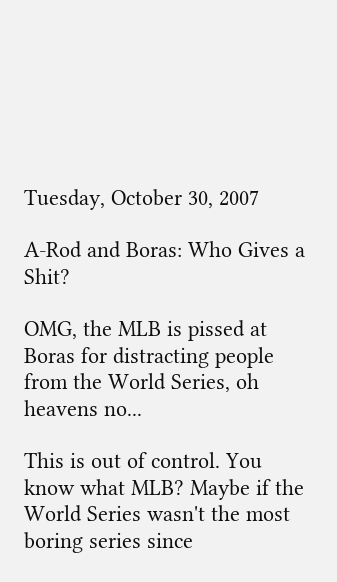Tuesday, October 30, 2007

A-Rod and Boras: Who Gives a Shit?

OMG, the MLB is pissed at Boras for distracting people from the World Series, oh heavens no...

This is out of control. You know what MLB? Maybe if the World Series wasn't the most boring series since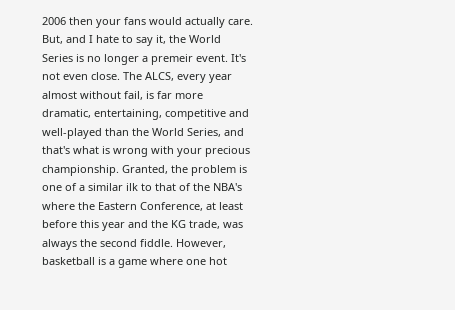2006 then your fans would actually care. But, and I hate to say it, the World Series is no longer a premeir event. It's not even close. The ALCS, every year almost without fail, is far more dramatic, entertaining, competitive and well-played than the World Series, and that's what is wrong with your precious championship. Granted, the problem is one of a similar ilk to that of the NBA's where the Eastern Conference, at least before this year and the KG trade, was always the second fiddle. However, basketball is a game where one hot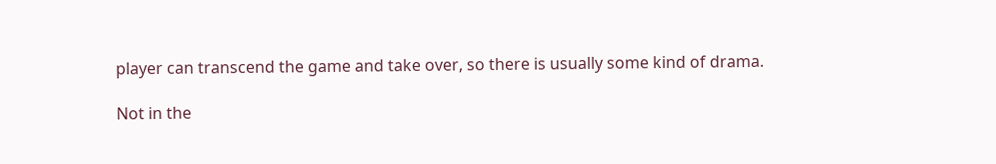player can transcend the game and take over, so there is usually some kind of drama.

Not in the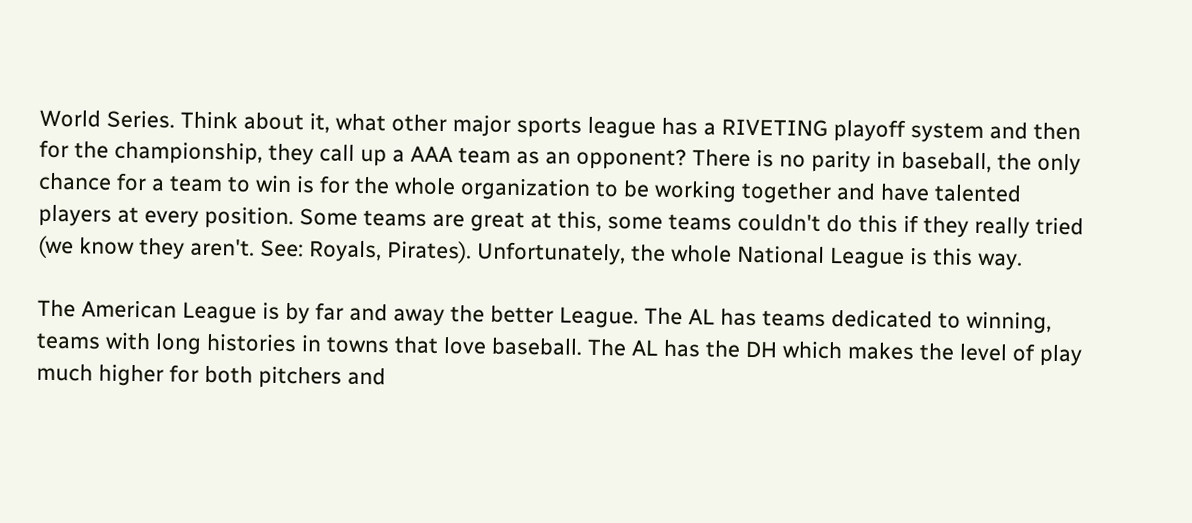World Series. Think about it, what other major sports league has a RIVETING playoff system and then for the championship, they call up a AAA team as an opponent? There is no parity in baseball, the only chance for a team to win is for the whole organization to be working together and have talented players at every position. Some teams are great at this, some teams couldn't do this if they really tried (we know they aren't. See: Royals, Pirates). Unfortunately, the whole National League is this way.

The American League is by far and away the better League. The AL has teams dedicated to winning, teams with long histories in towns that love baseball. The AL has the DH which makes the level of play much higher for both pitchers and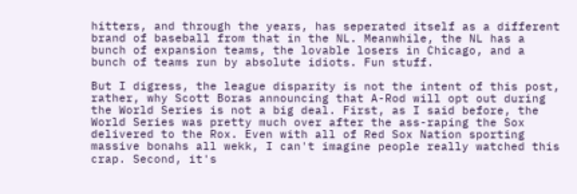hitters, and through the years, has seperated itself as a different brand of baseball from that in the NL. Meanwhile, the NL has a bunch of expansion teams, the lovable losers in Chicago, and a bunch of teams run by absolute idiots. Fun stuff.

But I digress, the league disparity is not the intent of this post, rather, why Scott Boras announcing that A-Rod will opt out during the World Series is not a big deal. First, as I said before, the World Series was pretty much over after the ass-raping the Sox delivered to the Rox. Even with all of Red Sox Nation sporting massive bonahs all wekk, I can't imagine people really watched this crap. Second, it's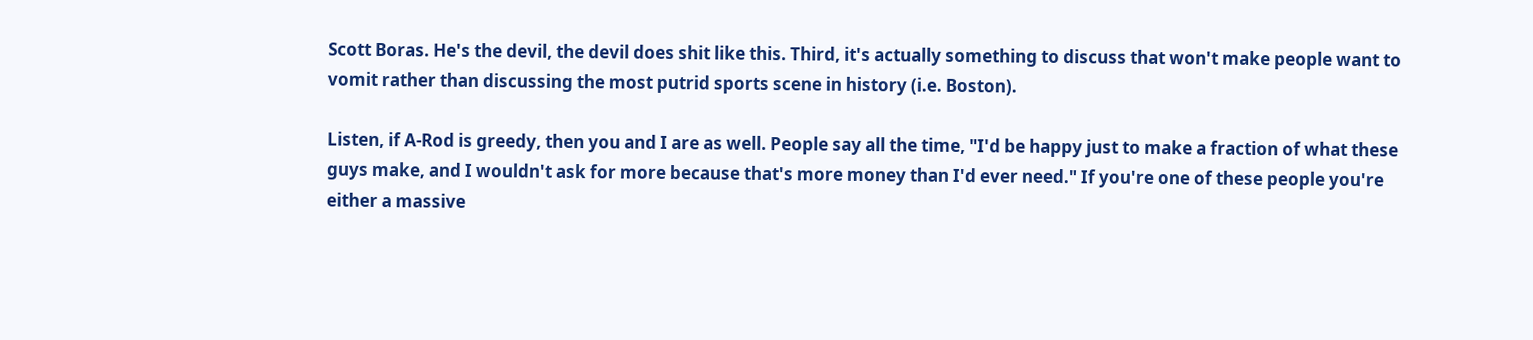Scott Boras. He's the devil, the devil does shit like this. Third, it's actually something to discuss that won't make people want to vomit rather than discussing the most putrid sports scene in history (i.e. Boston).

Listen, if A-Rod is greedy, then you and I are as well. People say all the time, "I'd be happy just to make a fraction of what these guys make, and I wouldn't ask for more because that's more money than I'd ever need." If you're one of these people you're either a massive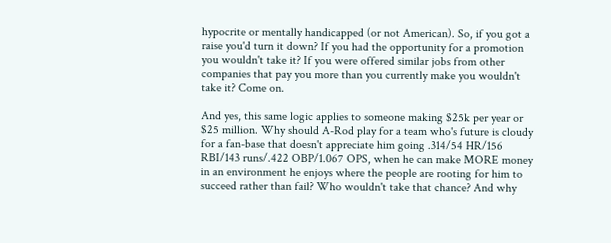hypocrite or mentally handicapped (or not American). So, if you got a raise you'd turn it down? If you had the opportunity for a promotion you wouldn't take it? If you were offered similar jobs from other companies that pay you more than you currently make you wouldn't take it? Come on.

And yes, this same logic applies to someone making $25k per year or $25 million. Why should A-Rod play for a team who's future is cloudy for a fan-base that doesn't appreciate him going .314/54 HR/156 RBI/143 runs/.422 OBP/1.067 OPS, when he can make MORE money in an environment he enjoys where the people are rooting for him to succeed rather than fail? Who wouldn't take that chance? And why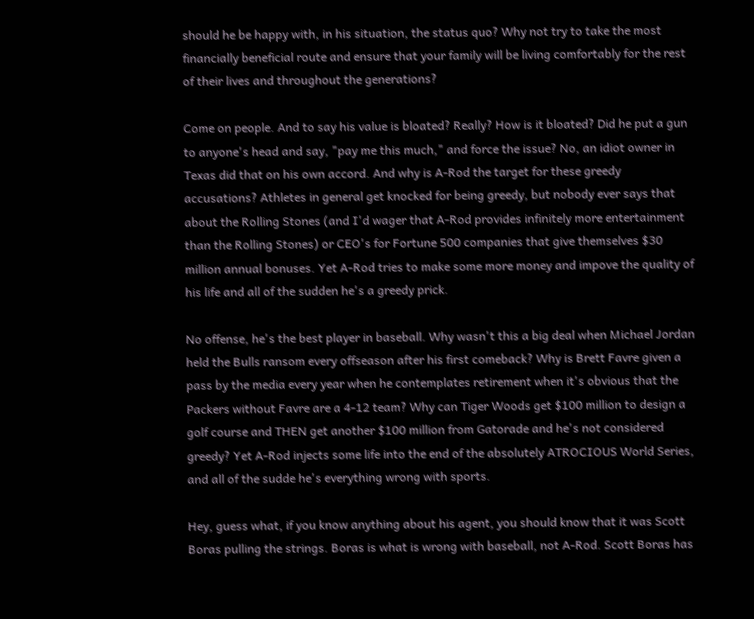should he be happy with, in his situation, the status quo? Why not try to take the most financially beneficial route and ensure that your family will be living comfortably for the rest of their lives and throughout the generations?

Come on people. And to say his value is bloated? Really? How is it bloated? Did he put a gun to anyone's head and say, "pay me this much," and force the issue? No, an idiot owner in Texas did that on his own accord. And why is A-Rod the target for these greedy accusations? Athletes in general get knocked for being greedy, but nobody ever says that about the Rolling Stones (and I'd wager that A-Rod provides infinitely more entertainment than the Rolling Stones) or CEO's for Fortune 500 companies that give themselves $30 million annual bonuses. Yet A-Rod tries to make some more money and impove the quality of his life and all of the sudden he's a greedy prick.

No offense, he's the best player in baseball. Why wasn't this a big deal when Michael Jordan held the Bulls ransom every offseason after his first comeback? Why is Brett Favre given a pass by the media every year when he contemplates retirement when it's obvious that the Packers without Favre are a 4-12 team? Why can Tiger Woods get $100 million to design a golf course and THEN get another $100 million from Gatorade and he's not considered greedy? Yet A-Rod injects some life into the end of the absolutely ATROCIOUS World Series, and all of the sudde he's everything wrong with sports.

Hey, guess what, if you know anything about his agent, you should know that it was Scott Boras pulling the strings. Boras is what is wrong with baseball, not A-Rod. Scott Boras has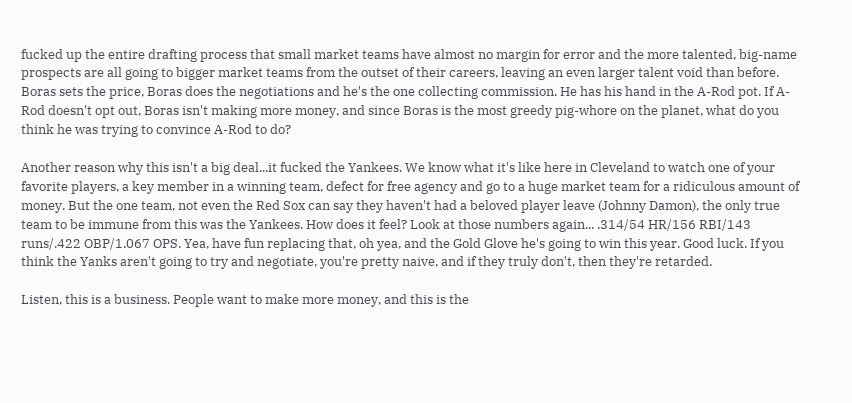fucked up the entire drafting process that small market teams have almost no margin for error and the more talented, big-name prospects are all going to bigger market teams from the outset of their careers, leaving an even larger talent void than before. Boras sets the price, Boras does the negotiations and he's the one collecting commission. He has his hand in the A-Rod pot. If A-Rod doesn't opt out, Boras isn't making more money, and since Boras is the most greedy pig-whore on the planet, what do you think he was trying to convince A-Rod to do?

Another reason why this isn't a big deal...it fucked the Yankees. We know what it's like here in Cleveland to watch one of your favorite players, a key member in a winning team, defect for free agency and go to a huge market team for a ridiculous amount of money. But the one team, not even the Red Sox can say they haven't had a beloved player leave (Johnny Damon), the only true team to be immune from this was the Yankees. How does it feel? Look at those numbers again... .314/54 HR/156 RBI/143 runs/.422 OBP/1.067 OPS. Yea, have fun replacing that, oh yea, and the Gold Glove he's going to win this year. Good luck. If you think the Yanks aren't going to try and negotiate, you're pretty naive, and if they truly don't, then they're retarded.

Listen, this is a business. People want to make more money, and this is the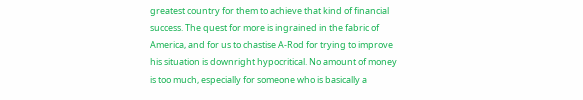greatest country for them to achieve that kind of financial success. The quest for more is ingrained in the fabric of America, and for us to chastise A-Rod for trying to improve his situation is downright hypocritical. No amount of money is too much, especially for someone who is basically a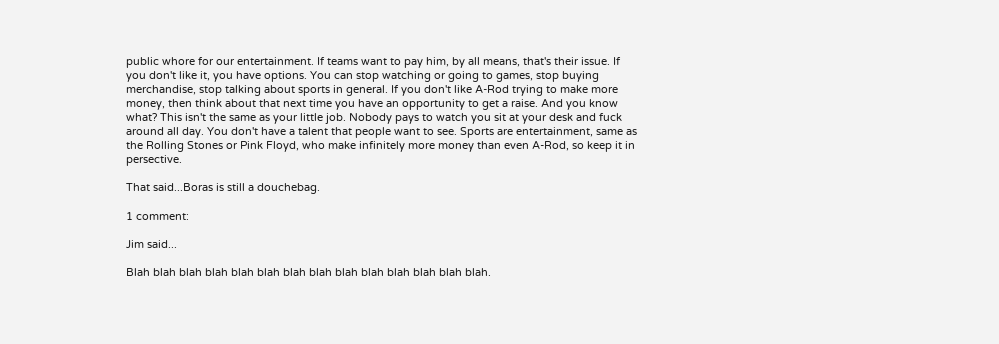public whore for our entertainment. If teams want to pay him, by all means, that's their issue. If you don't like it, you have options. You can stop watching or going to games, stop buying merchandise, stop talking about sports in general. If you don't like A-Rod trying to make more money, then think about that next time you have an opportunity to get a raise. And you know what? This isn't the same as your little job. Nobody pays to watch you sit at your desk and fuck around all day. You don't have a talent that people want to see. Sports are entertainment, same as the Rolling Stones or Pink Floyd, who make infinitely more money than even A-Rod, so keep it in persective.

That said...Boras is still a douchebag.

1 comment:

Jim said...

Blah blah blah blah blah blah blah blah blah blah blah blah blah blah.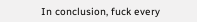In conclusion, fuck every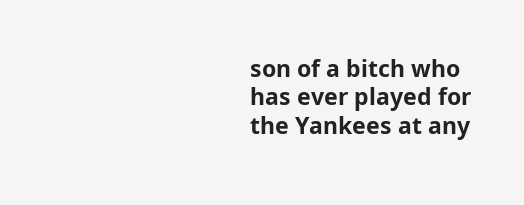son of a bitch who has ever played for the Yankees at any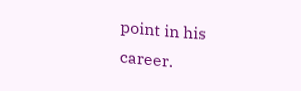point in his career.